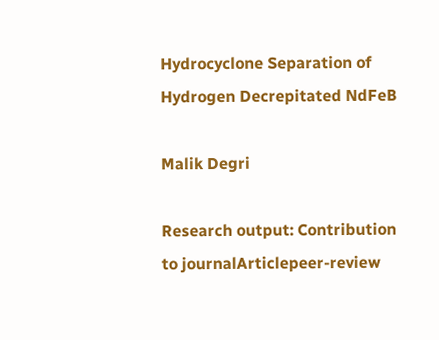Hydrocyclone Separation of Hydrogen Decrepitated NdFeB

Malik Degri

Research output: Contribution to journalArticlepeer-review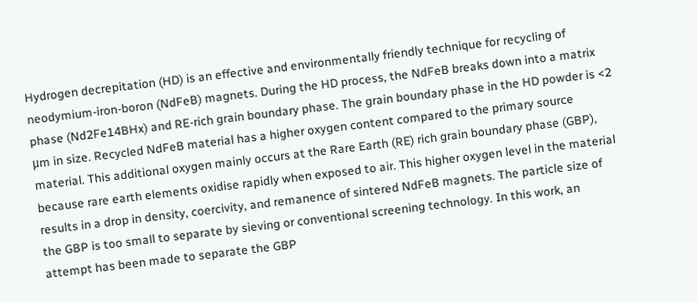Hydrogen decrepitation (HD) is an effective and environmentally friendly technique for recycling of neodymium-iron-boron (NdFeB) magnets. During the HD process, the NdFeB breaks down into a matrix phase (Nd2Fe14BHx) and RE-rich grain boundary phase. The grain boundary phase in the HD powder is <2 μm in size. Recycled NdFeB material has a higher oxygen content compared to the primary source material. This additional oxygen mainly occurs at the Rare Earth (RE) rich grain boundary phase (GBP), because rare earth elements oxidise rapidly when exposed to air. This higher oxygen level in the material results in a drop in density, coercivity, and remanence of sintered NdFeB magnets. The particle size of the GBP is too small to separate by sieving or conventional screening technology. In this work, an attempt has been made to separate the GBP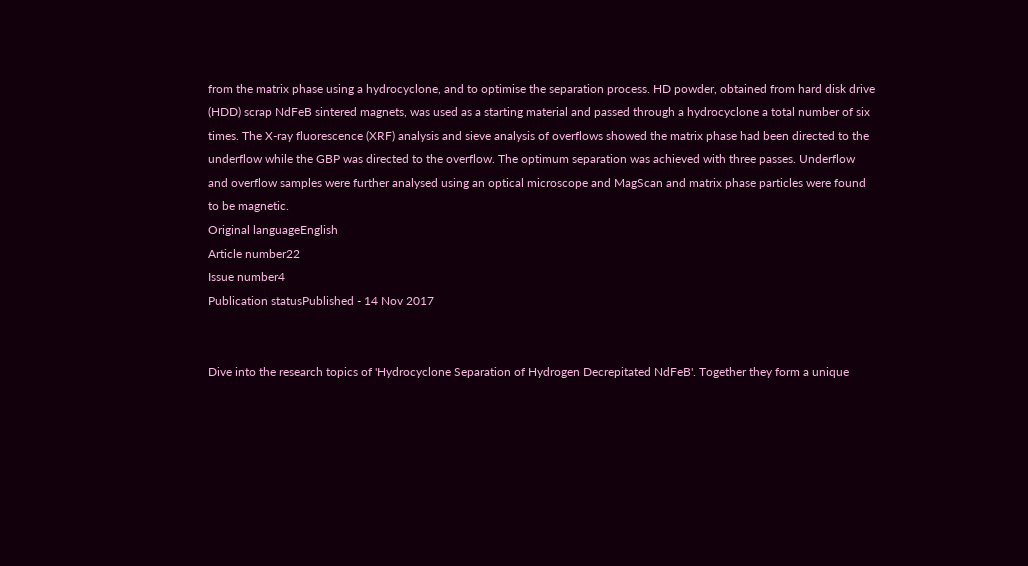from the matrix phase using a hydrocyclone, and to optimise the separation process. HD powder, obtained from hard disk drive (HDD) scrap NdFeB sintered magnets, was used as a starting material and passed through a hydrocyclone a total number of six times. The X-ray fluorescence (XRF) analysis and sieve analysis of overflows showed the matrix phase had been directed to the underflow while the GBP was directed to the overflow. The optimum separation was achieved with three passes. Underflow and overflow samples were further analysed using an optical microscope and MagScan and matrix phase particles were found to be magnetic.
Original languageEnglish
Article number22
Issue number4
Publication statusPublished - 14 Nov 2017


Dive into the research topics of 'Hydrocyclone Separation of Hydrogen Decrepitated NdFeB'. Together they form a unique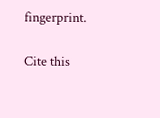fingerprint.

Cite this